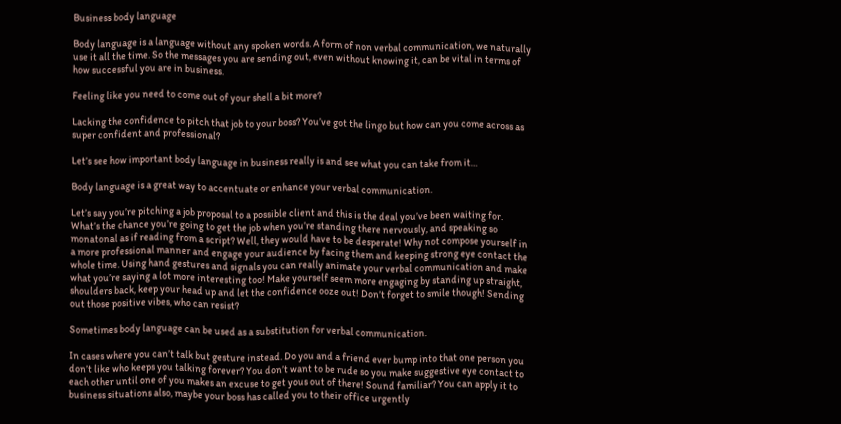Business body language

Body language is a language without any spoken words. A form of non verbal communication, we naturally use it all the time. So the messages you are sending out, even without knowing it, can be vital in terms of how successful you are in business.

Feeling like you need to come out of your shell a bit more?

Lacking the confidence to pitch that job to your boss? You’ve got the lingo but how can you come across as super confident and professional?

Let’s see how important body language in business really is and see what you can take from it…

Body language is a great way to accentuate or enhance your verbal communication.

Let’s say you’re pitching a job proposal to a possible client and this is the deal you’ve been waiting for. What’s the chance you’re going to get the job when you’re standing there nervously, and speaking so monatonal as if reading from a script? Well, they would have to be desperate! Why not compose yourself in a more professional manner and engage your audience by facing them and keeping strong eye contact the whole time. Using hand gestures and signals you can really animate your verbal communication and make what you’re saying a lot more interesting too! Make yourself seem more engaging by standing up straight, shoulders back, keep your head up and let the confidence ooze out! Don’t forget to smile though! Sending out those positive vibes, who can resist?

Sometimes body language can be used as a substitution for verbal communication.

In cases where you can’t talk but gesture instead. Do you and a friend ever bump into that one person you don’t like who keeps you talking forever? You don’t want to be rude so you make suggestive eye contact to each other until one of you makes an excuse to get yous out of there! Sound familiar? You can apply it to business situations also, maybe your boss has called you to their office urgently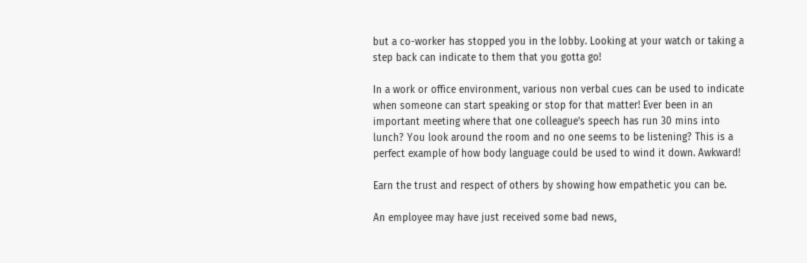but a co-worker has stopped you in the lobby. Looking at your watch or taking a step back can indicate to them that you gotta go!

In a work or office environment, various non verbal cues can be used to indicate when someone can start speaking or stop for that matter! Ever been in an important meeting where that one colleague’s speech has run 30 mins into lunch? You look around the room and no one seems to be listening? This is a perfect example of how body language could be used to wind it down. Awkward!

Earn the trust and respect of others by showing how empathetic you can be.

An employee may have just received some bad news,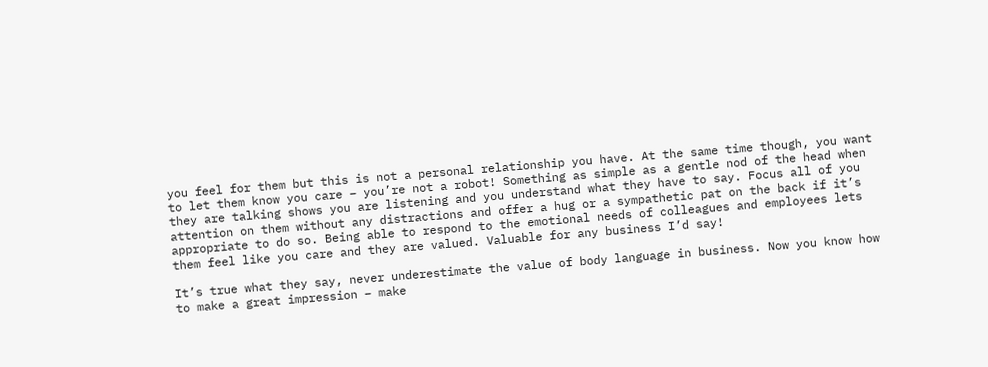you feel for them but this is not a personal relationship you have. At the same time though, you want to let them know you care – you’re not a robot! Something as simple as a gentle nod of the head when they are talking shows you are listening and you understand what they have to say. Focus all of you attention on them without any distractions and offer a hug or a sympathetic pat on the back if it’s appropriate to do so. Being able to respond to the emotional needs of colleagues and employees lets them feel like you care and they are valued. Valuable for any business I’d say!

It’s true what they say, never underestimate the value of body language in business. Now you know how to make a great impression – make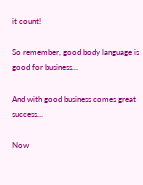it count!

So remember, good body language is good for business…

And with good business comes great success…

Now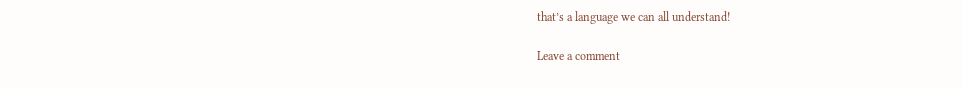that’s a language we can all understand!

Leave a comment